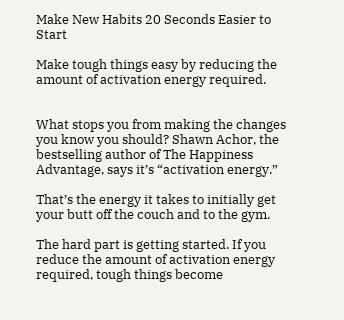Make New Habits 20 Seconds Easier to Start

Make tough things easy by reducing the amount of activation energy required.


What stops you from making the changes you know you should? Shawn Achor, the bestselling author of The Happiness Advantage, says it’s “activation energy.”

That’s the energy it takes to initially get your butt off the couch and to the gym.

The hard part is getting started. If you reduce the amount of activation energy required, tough things become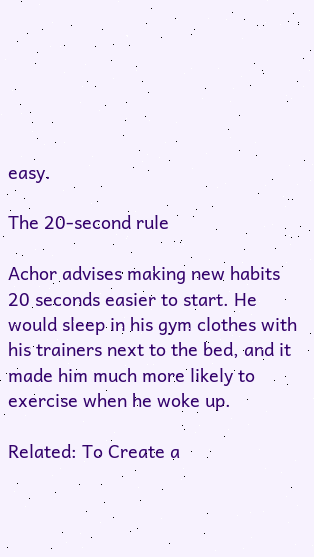easy.

The 20-second rule

Achor advises making new habits 20 seconds easier to start. He would sleep in his gym clothes with his trainers next to the bed, and it made him much more likely to exercise when he woke up.

Related: To Create a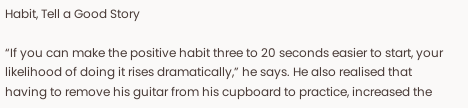Habit, Tell a Good Story

“If you can make the positive habit three to 20 seconds easier to start, your likelihood of doing it rises dramatically,” he says. He also realised that having to remove his guitar from his cupboard to practice, increased the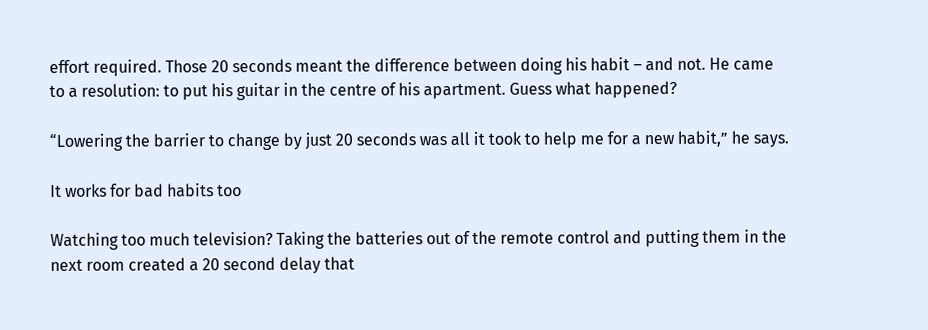effort required. Those 20 seconds meant the difference between doing his habit – and not. He came to a resolution: to put his guitar in the centre of his apartment. Guess what happened?

“Lowering the barrier to change by just 20 seconds was all it took to help me for a new habit,” he says.

It works for bad habits too

Watching too much television? Taking the batteries out of the remote control and putting them in the next room created a 20 second delay that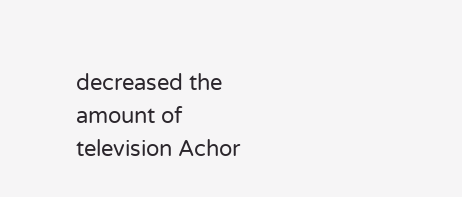decreased the amount of television Achor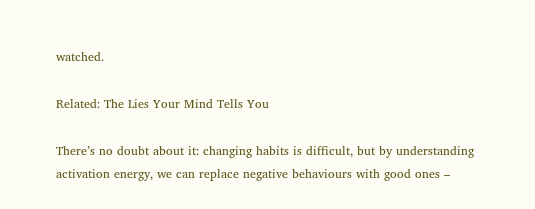watched.

Related: The Lies Your Mind Tells You

There’s no doubt about it: changing habits is difficult, but by understanding activation energy, we can replace negative behaviours with good ones –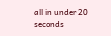all in under 20 seconds